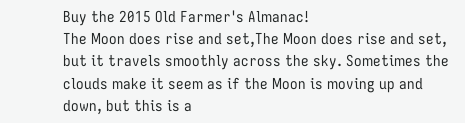Buy the 2015 Old Farmer's Almanac!
The Moon does rise and set,The Moon does rise and set, but it travels smoothly across the sky. Sometimes the clouds make it seem as if the Moon is moving up and down, but this is a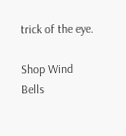trick of the eye.

Shop Wind Bells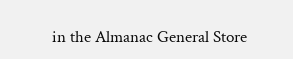in the Almanac General Store